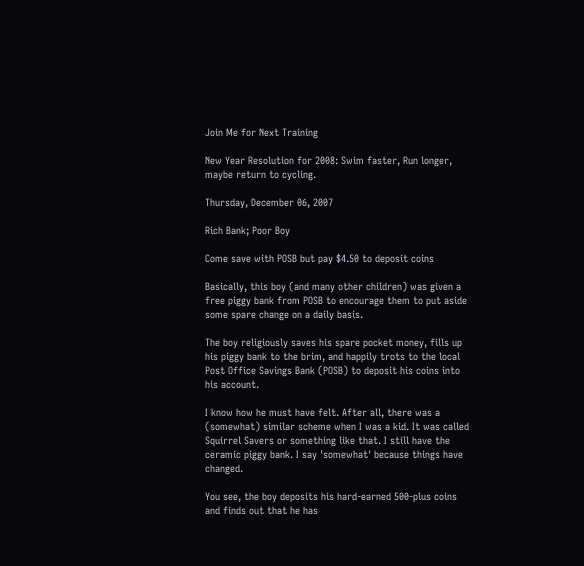Join Me for Next Training

New Year Resolution for 2008: Swim faster, Run longer, maybe return to cycling.

Thursday, December 06, 2007

Rich Bank; Poor Boy

Come save with POSB but pay $4.50 to deposit coins

Basically, this boy (and many other children) was given a free piggy bank from POSB to encourage them to put aside some spare change on a daily basis.

The boy religiously saves his spare pocket money, fills up his piggy bank to the brim, and happily trots to the local Post Office Savings Bank (POSB) to deposit his coins into his account.

I know how he must have felt. After all, there was a (somewhat) similar scheme when I was a kid. It was called Squirrel Savers or something like that. I still have the ceramic piggy bank. I say 'somewhat' because things have changed.

You see, the boy deposits his hard-earned 500-plus coins and finds out that he has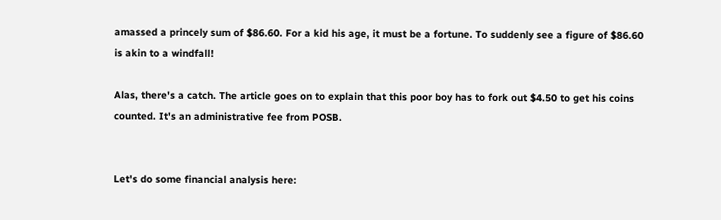amassed a princely sum of $86.60. For a kid his age, it must be a fortune. To suddenly see a figure of $86.60 is akin to a windfall!

Alas, there's a catch. The article goes on to explain that this poor boy has to fork out $4.50 to get his coins counted. It's an administrative fee from POSB.


Let's do some financial analysis here: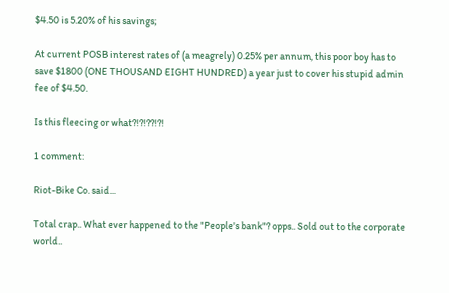$4.50 is 5.20% of his savings;

At current POSB interest rates of (a meagrely) 0.25% per annum, this poor boy has to save $1800 (ONE THOUSAND EIGHT HUNDRED) a year just to cover his stupid admin fee of $4.50.

Is this fleecing or what?!?!??!?!

1 comment:

Riot-Bike Co. said...

Total crap.. What ever happened to the "People's bank"? opps.. Sold out to the corporate world..